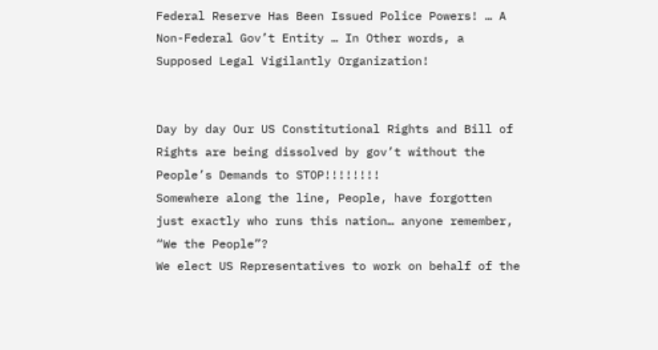Federal Reserve Has Been Issued Police Powers! … A Non-Federal Gov’t Entity … In Other words, a Supposed Legal Vigilantly Organization!


Day by day Our US Constitutional Rights and Bill of Rights are being dissolved by gov’t without the People’s Demands to STOP!!!!!!!!
Somewhere along the line, People, have forgotten just exactly who runs this nation… anyone remember, “We the People”?
We elect US Representatives to work on behalf of the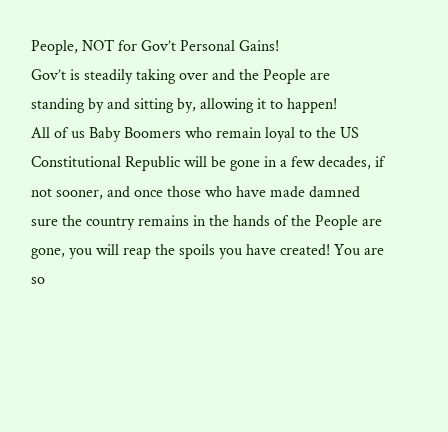People, NOT for Gov’t Personal Gains!
Gov’t is steadily taking over and the People are standing by and sitting by, allowing it to happen!
All of us Baby Boomers who remain loyal to the US Constitutional Republic will be gone in a few decades, if not sooner, and once those who have made damned sure the country remains in the hands of the People are gone, you will reap the spoils you have created! You are so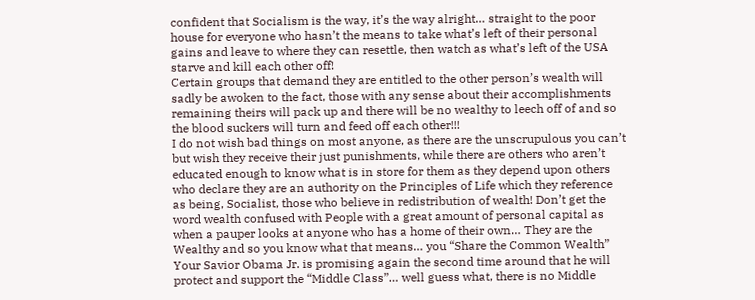confident that Socialism is the way, it’s the way alright… straight to the poor house for everyone who hasn’t the means to take what’s left of their personal gains and leave to where they can resettle, then watch as what’s left of the USA starve and kill each other off!
Certain groups that demand they are entitled to the other person’s wealth will sadly be awoken to the fact, those with any sense about their accomplishments remaining theirs will pack up and there will be no wealthy to leech off of and so the blood suckers will turn and feed off each other!!!
I do not wish bad things on most anyone, as there are the unscrupulous you can’t but wish they receive their just punishments, while there are others who aren’t educated enough to know what is in store for them as they depend upon others who declare they are an authority on the Principles of Life which they reference as being, Socialist, those who believe in redistribution of wealth! Don’t get the word wealth confused with People with a great amount of personal capital as when a pauper looks at anyone who has a home of their own… They are the Wealthy and so you know what that means… you “Share the Common Wealth”
Your Savior Obama Jr. is promising again the second time around that he will protect and support the “Middle Class”… well guess what, there is no Middle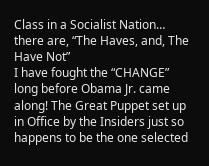Class in a Socialist Nation… there are, “The Haves, and, The Have Not”
I have fought the “CHANGE” long before Obama Jr. came along! The Great Puppet set up in Office by the Insiders just so happens to be the one selected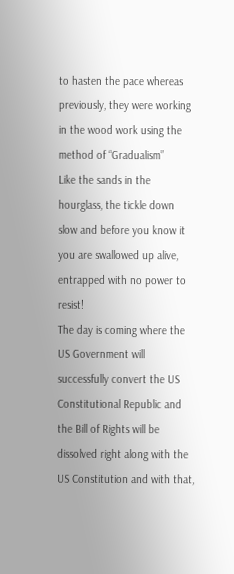to hasten the pace whereas previously, they were working in the wood work using the method of “Gradualism”
Like the sands in the hourglass, the tickle down slow and before you know it you are swallowed up alive, entrapped with no power to resist!
The day is coming where the US Government will successfully convert the US Constitutional Republic and the Bill of Rights will be dissolved right along with the US Constitution and with that,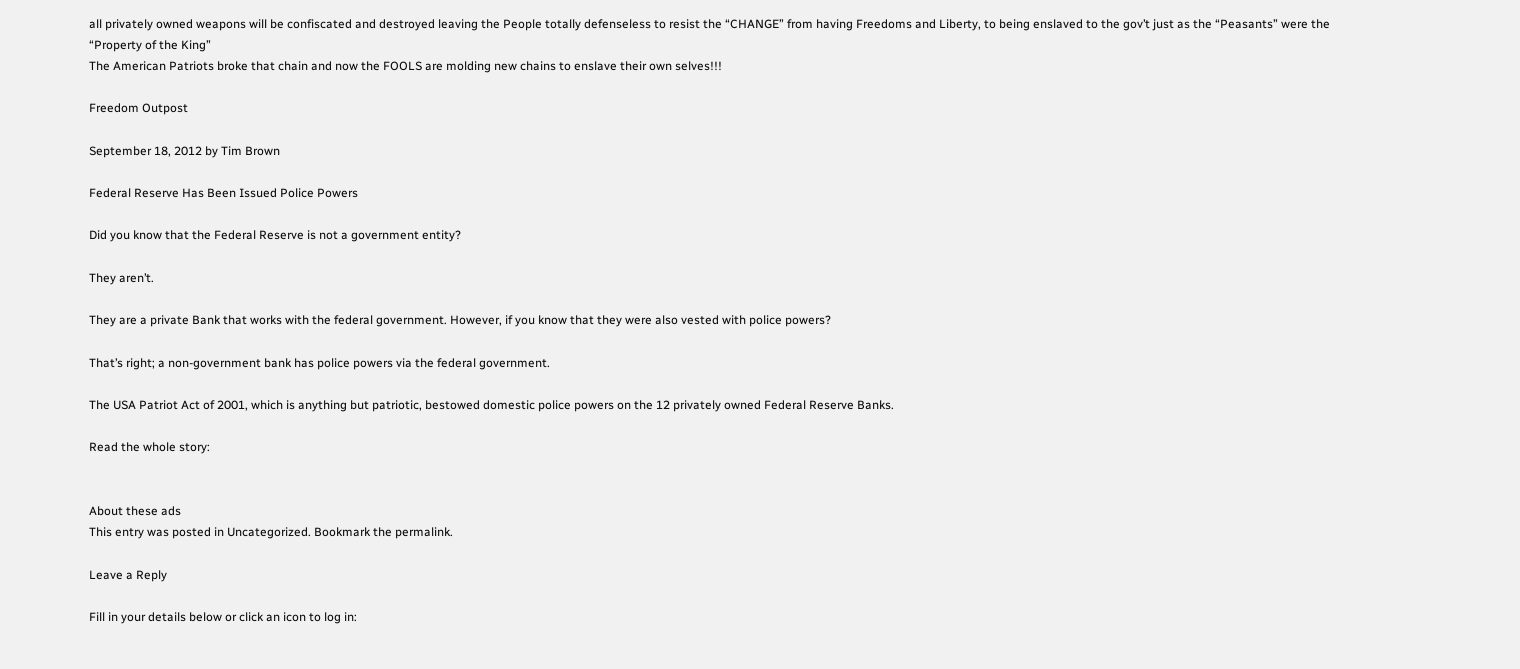all privately owned weapons will be confiscated and destroyed leaving the People totally defenseless to resist the “CHANGE” from having Freedoms and Liberty, to being enslaved to the gov’t just as the “Peasants” were the “Property of the King”
The American Patriots broke that chain and now the FOOLS are molding new chains to enslave their own selves!!!

Freedom Outpost

September 18, 2012 by Tim Brown

Federal Reserve Has Been Issued Police Powers

Did you know that the Federal Reserve is not a government entity?

They aren’t.

They are a private Bank that works with the federal government. However, if you know that they were also vested with police powers?

That’s right; a non-government bank has police powers via the federal government.

The USA Patriot Act of 2001, which is anything but patriotic, bestowed domestic police powers on the 12 privately owned Federal Reserve Banks.

Read the whole story:


About these ads
This entry was posted in Uncategorized. Bookmark the permalink.

Leave a Reply

Fill in your details below or click an icon to log in: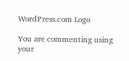WordPress.com Logo

You are commenting using your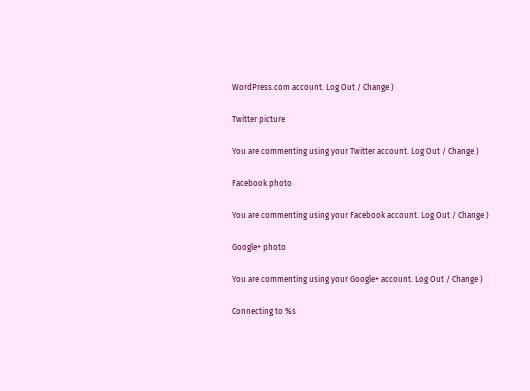WordPress.com account. Log Out / Change )

Twitter picture

You are commenting using your Twitter account. Log Out / Change )

Facebook photo

You are commenting using your Facebook account. Log Out / Change )

Google+ photo

You are commenting using your Google+ account. Log Out / Change )

Connecting to %s